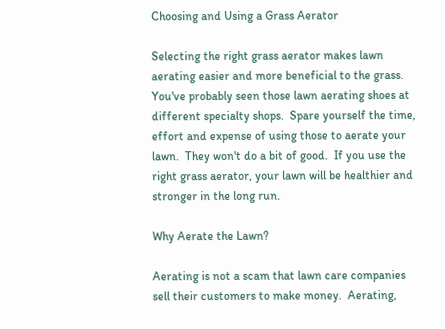Choosing and Using a Grass Aerator

Selecting the right grass aerator makes lawn aerating easier and more beneficial to the grass.  You've probably seen those lawn aerating shoes at different specialty shops.  Spare yourself the time, effort and expense of using those to aerate your lawn.  They won't do a bit of good.  If you use the right grass aerator, your lawn will be healthier and stronger in the long run.

Why Aerate the Lawn?

Aerating is not a scam that lawn care companies sell their customers to make money.  Aerating,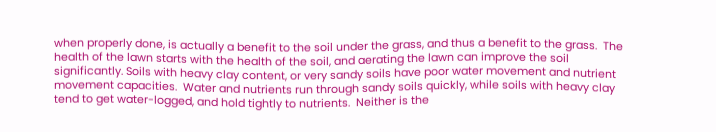when properly done, is actually a benefit to the soil under the grass, and thus a benefit to the grass.  The health of the lawn starts with the health of the soil, and aerating the lawn can improve the soil significantly. Soils with heavy clay content, or very sandy soils have poor water movement and nutrient movement capacities.  Water and nutrients run through sandy soils quickly, while soils with heavy clay tend to get water-logged, and hold tightly to nutrients.  Neither is the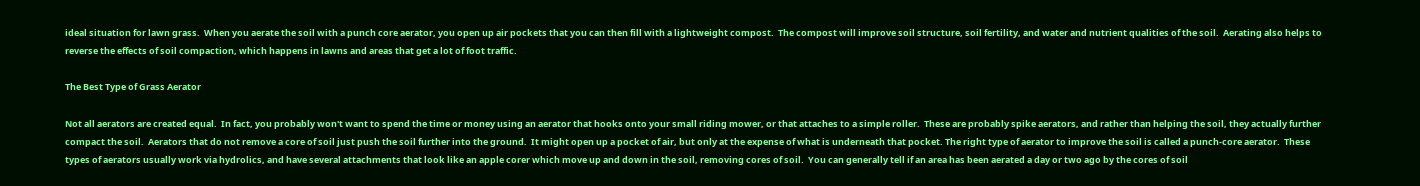ideal situation for lawn grass.  When you aerate the soil with a punch core aerator, you open up air pockets that you can then fill with a lightweight compost.  The compost will improve soil structure, soil fertility, and water and nutrient qualities of the soil.  Aerating also helps to reverse the effects of soil compaction, which happens in lawns and areas that get a lot of foot traffic.

The Best Type of Grass Aerator

Not all aerators are created equal.  In fact, you probably won't want to spend the time or money using an aerator that hooks onto your small riding mower, or that attaches to a simple roller.  These are probably spike aerators, and rather than helping the soil, they actually further compact the soil.  Aerators that do not remove a core of soil just push the soil further into the ground.  It might open up a pocket of air, but only at the expense of what is underneath that pocket. The right type of aerator to improve the soil is called a punch-core aerator.  These types of aerators usually work via hydrolics, and have several attachments that look like an apple corer which move up and down in the soil, removing cores of soil.  You can generally tell if an area has been aerated a day or two ago by the cores of soil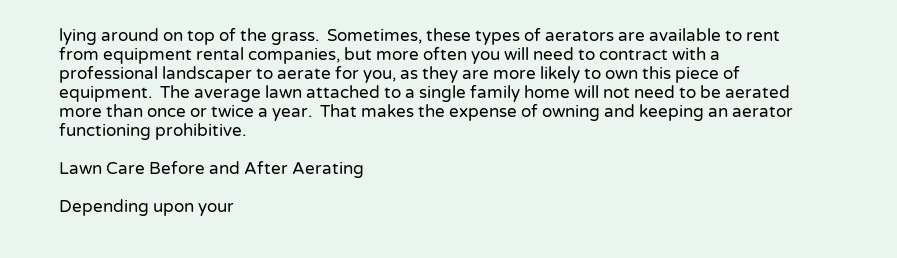lying around on top of the grass.  Sometimes, these types of aerators are available to rent from equipment rental companies, but more often you will need to contract with a professional landscaper to aerate for you, as they are more likely to own this piece of equipment.  The average lawn attached to a single family home will not need to be aerated more than once or twice a year.  That makes the expense of owning and keeping an aerator functioning prohibitive.

Lawn Care Before and After Aerating

Depending upon your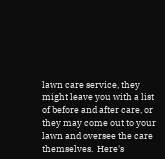lawn care service, they might leave you with a list of before and after care, or they may come out to your lawn and oversee the care themselves.  Here's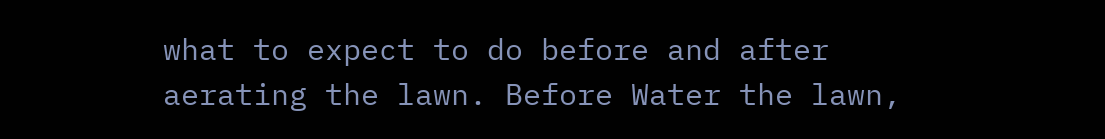what to expect to do before and after aerating the lawn. Before Water the lawn,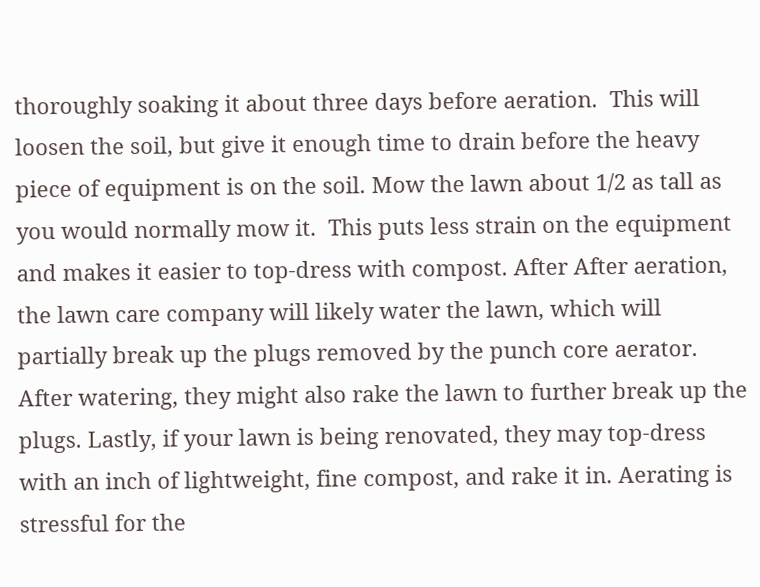thoroughly soaking it about three days before aeration.  This will loosen the soil, but give it enough time to drain before the heavy piece of equipment is on the soil. Mow the lawn about 1/2 as tall as you would normally mow it.  This puts less strain on the equipment and makes it easier to top-dress with compost. After After aeration, the lawn care company will likely water the lawn, which will partially break up the plugs removed by the punch core aerator. After watering, they might also rake the lawn to further break up the plugs. Lastly, if your lawn is being renovated, they may top-dress with an inch of lightweight, fine compost, and rake it in. Aerating is stressful for the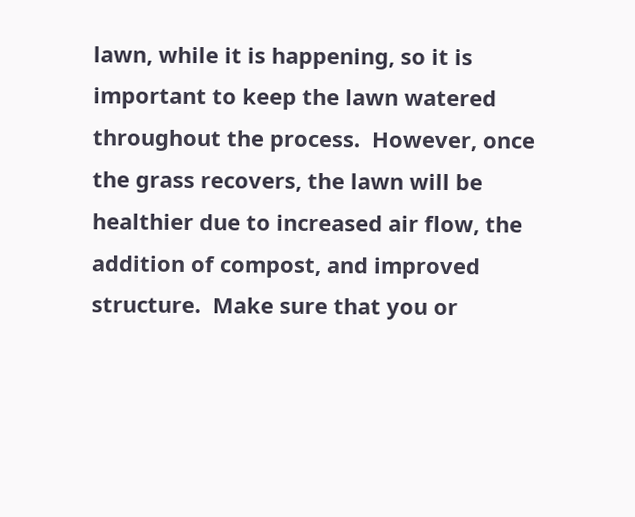lawn, while it is happening, so it is important to keep the lawn watered throughout the process.  However, once the grass recovers, the lawn will be healthier due to increased air flow, the addition of compost, and improved structure.  Make sure that you or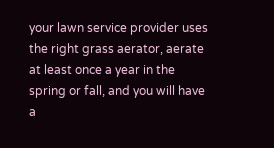your lawn service provider uses the right grass aerator, aerate at least once a year in the spring or fall, and you will have a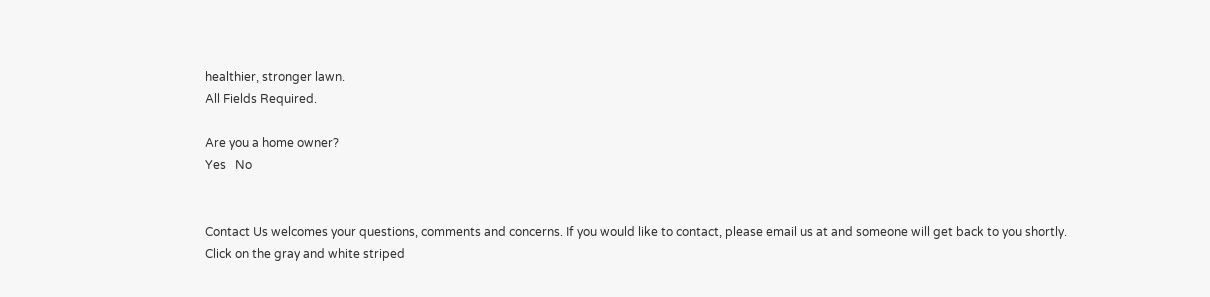healthier, stronger lawn.
All Fields Required.

Are you a home owner?
Yes   No


Contact Us welcomes your questions, comments and concerns. If you would like to contact, please email us at and someone will get back to you shortly.
Click on the gray and white striped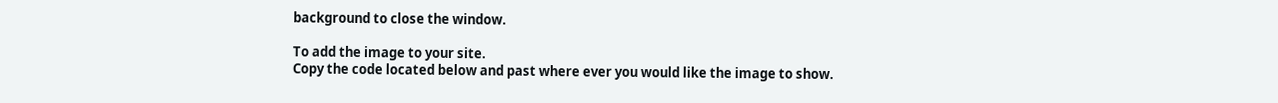background to close the window.

To add the image to your site.
Copy the code located below and past where ever you would like the image to show.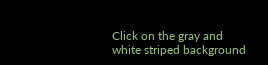Click on the gray and white striped background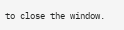to close the window.